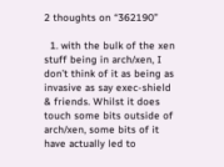2 thoughts on “362190”

  1. with the bulk of the xen stuff being in arch/xen, I don’t think of it as being as invasive as say exec-shield & friends. Whilst it does touch some bits outside of arch/xen, some bits of it have actually led to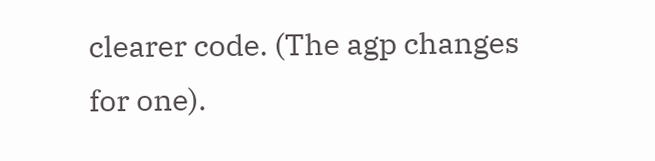clearer code. (The agp changes for one).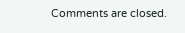Comments are closed.